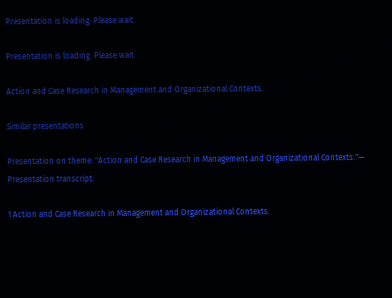Presentation is loading. Please wait.

Presentation is loading. Please wait.

Action and Case Research in Management and Organizational Contexts.

Similar presentations

Presentation on theme: "Action and Case Research in Management and Organizational Contexts."— Presentation transcript:

1 Action and Case Research in Management and Organizational Contexts.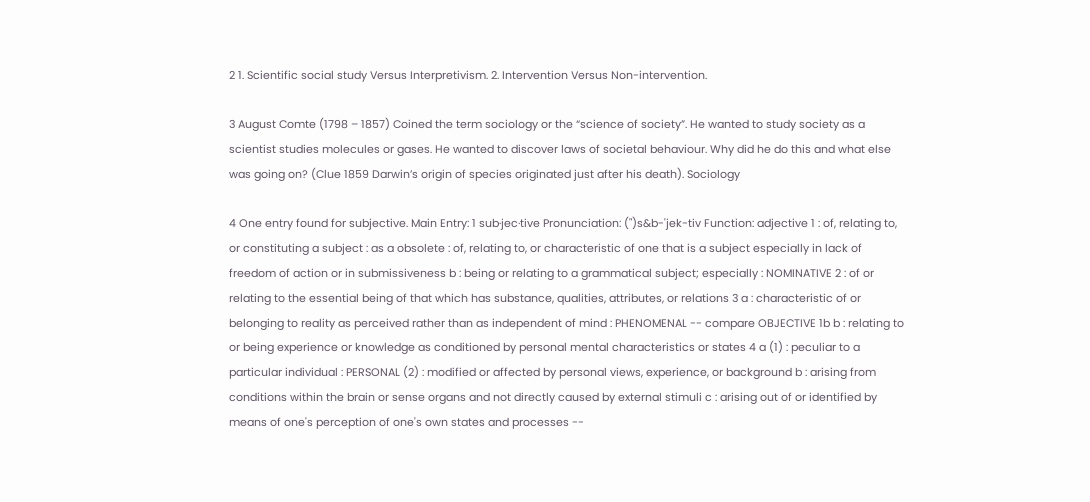2 1. Scientific social study Versus Interpretivism. 2. Intervention Versus Non-intervention.

3 August Comte (1798 – 1857) Coined the term sociology or the “science of society”. He wanted to study society as a scientist studies molecules or gases. He wanted to discover laws of societal behaviour. Why did he do this and what else was going on? (Clue 1859 Darwin’s origin of species originated just after his death). Sociology

4 One entry found for subjective. Main Entry: 1 sub·jec·tive Pronunciation: (")s&b-'jek-tiv Function: adjective 1 : of, relating to, or constituting a subject : as a obsolete : of, relating to, or characteristic of one that is a subject especially in lack of freedom of action or in submissiveness b : being or relating to a grammatical subject; especially : NOMINATIVE 2 : of or relating to the essential being of that which has substance, qualities, attributes, or relations 3 a : characteristic of or belonging to reality as perceived rather than as independent of mind : PHENOMENAL -- compare OBJECTIVE 1b b : relating to or being experience or knowledge as conditioned by personal mental characteristics or states 4 a (1) : peculiar to a particular individual : PERSONAL (2) : modified or affected by personal views, experience, or background b : arising from conditions within the brain or sense organs and not directly caused by external stimuli c : arising out of or identified by means of one's perception of one's own states and processes --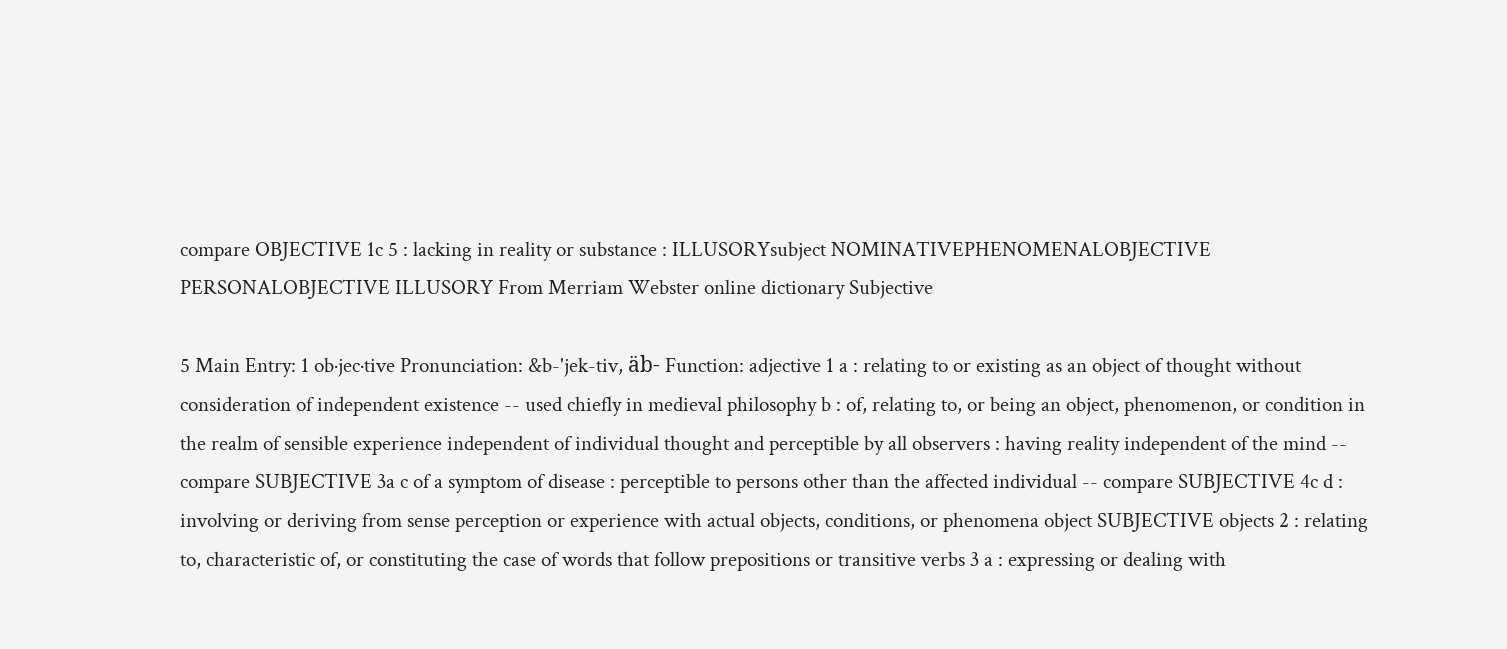compare OBJECTIVE 1c 5 : lacking in reality or substance : ILLUSORYsubject NOMINATIVEPHENOMENALOBJECTIVE PERSONALOBJECTIVE ILLUSORY From Merriam Webster online dictionary Subjective

5 Main Entry: 1 ob·jec·tive Pronunciation: &b-'jek-tiv, äb- Function: adjective 1 a : relating to or existing as an object of thought without consideration of independent existence -- used chiefly in medieval philosophy b : of, relating to, or being an object, phenomenon, or condition in the realm of sensible experience independent of individual thought and perceptible by all observers : having reality independent of the mind -- compare SUBJECTIVE 3a c of a symptom of disease : perceptible to persons other than the affected individual -- compare SUBJECTIVE 4c d : involving or deriving from sense perception or experience with actual objects, conditions, or phenomena object SUBJECTIVE objects 2 : relating to, characteristic of, or constituting the case of words that follow prepositions or transitive verbs 3 a : expressing or dealing with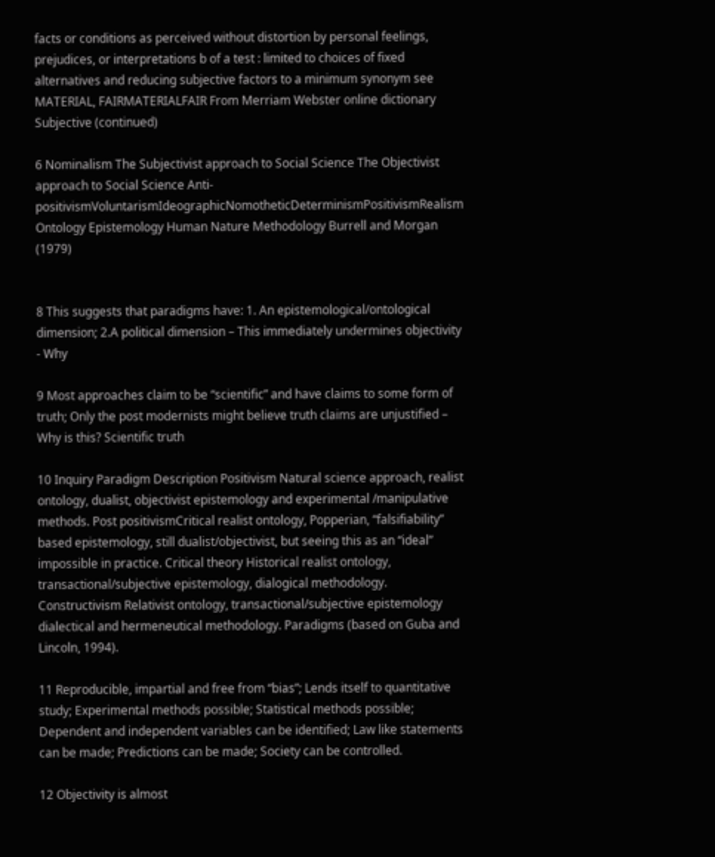facts or conditions as perceived without distortion by personal feelings, prejudices, or interpretations b of a test : limited to choices of fixed alternatives and reducing subjective factors to a minimum synonym see MATERIAL, FAIRMATERIALFAIR From Merriam Webster online dictionary Subjective (continued)

6 Nominalism The Subjectivist approach to Social Science The Objectivist approach to Social Science Anti-positivismVoluntarismIdeographicNomotheticDeterminismPositivismRealism Ontology Epistemology Human Nature Methodology Burrell and Morgan (1979)


8 This suggests that paradigms have: 1. An epistemological/ontological dimension; 2.A political dimension – This immediately undermines objectivity - Why

9 Most approaches claim to be “scientific” and have claims to some form of truth; Only the post modernists might believe truth claims are unjustified – Why is this? Scientific truth

10 Inquiry Paradigm Description Positivism Natural science approach, realist ontology, dualist, objectivist epistemology and experimental /manipulative methods. Post positivismCritical realist ontology, Popperian, “falsifiability” based epistemology, still dualist/objectivist, but seeing this as an “ideal” impossible in practice. Critical theory Historical realist ontology, transactional/subjective epistemology, dialogical methodology. Constructivism Relativist ontology, transactional/subjective epistemology dialectical and hermeneutical methodology. Paradigms (based on Guba and Lincoln, 1994).

11 Reproducible, impartial and free from “bias”; Lends itself to quantitative study; Experimental methods possible; Statistical methods possible; Dependent and independent variables can be identified; Law like statements can be made; Predictions can be made; Society can be controlled.

12 Objectivity is almost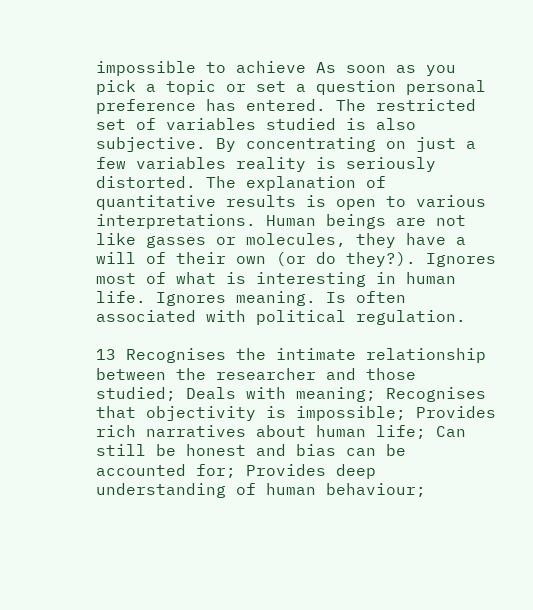impossible to achieve As soon as you pick a topic or set a question personal preference has entered. The restricted set of variables studied is also subjective. By concentrating on just a few variables reality is seriously distorted. The explanation of quantitative results is open to various interpretations. Human beings are not like gasses or molecules, they have a will of their own (or do they?). Ignores most of what is interesting in human life. Ignores meaning. Is often associated with political regulation.

13 Recognises the intimate relationship between the researcher and those studied; Deals with meaning; Recognises that objectivity is impossible; Provides rich narratives about human life; Can still be honest and bias can be accounted for; Provides deep understanding of human behaviour;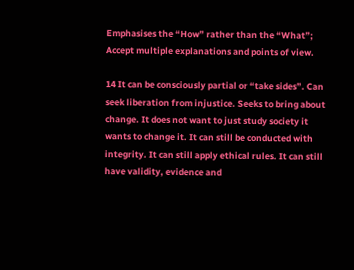Emphasises the “How” rather than the “What”; Accept multiple explanations and points of view.

14 It can be consciously partial or “take sides”. Can seek liberation from injustice. Seeks to bring about change. It does not want to just study society it wants to change it. It can still be conducted with integrity. It can still apply ethical rules. It can still have validity, evidence and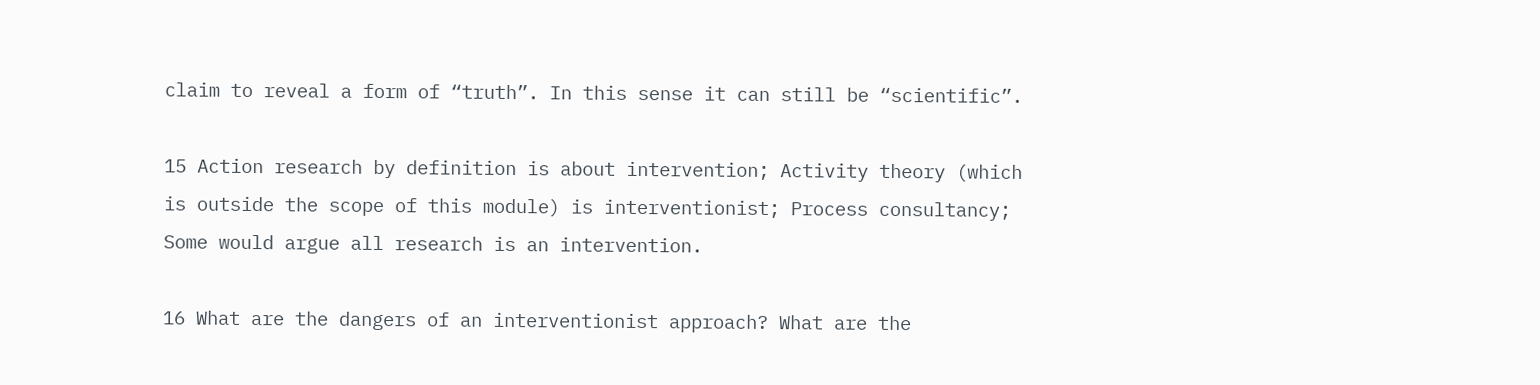claim to reveal a form of “truth”. In this sense it can still be “scientific”.

15 Action research by definition is about intervention; Activity theory (which is outside the scope of this module) is interventionist; Process consultancy; Some would argue all research is an intervention.

16 What are the dangers of an interventionist approach? What are the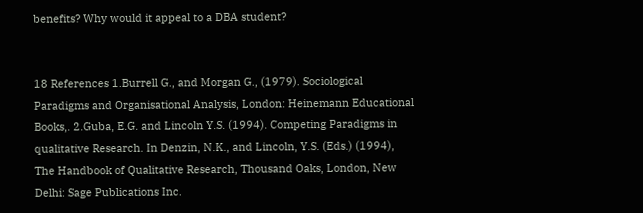benefits? Why would it appeal to a DBA student?


18 References 1.Burrell G., and Morgan G., (1979). Sociological Paradigms and Organisational Analysis, London: Heinemann Educational Books,. 2.Guba, E.G. and Lincoln Y.S. (1994). Competing Paradigms in qualitative Research. In Denzin, N.K., and Lincoln, Y.S. (Eds.) (1994), The Handbook of Qualitative Research, Thousand Oaks, London, New Delhi: Sage Publications Inc.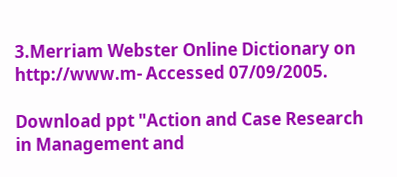3.Merriam Webster Online Dictionary on http://www.m- Accessed 07/09/2005.

Download ppt "Action and Case Research in Management and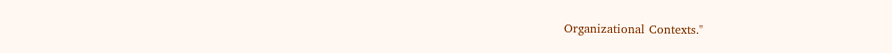Organizational Contexts."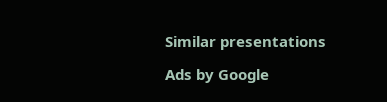Similar presentations

Ads by Google